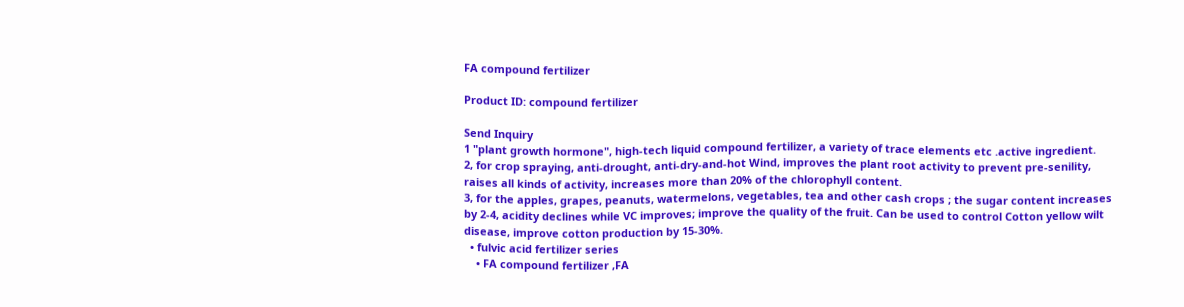FA compound fertilizer

Product ID: compound fertilizer

Send Inquiry
1 "plant growth hormone", high-tech liquid compound fertilizer, a variety of trace elements etc .active ingredient.
2, for crop spraying, anti-drought, anti-dry-and-hot Wind, improves the plant root activity to prevent pre-senility, raises all kinds of activity, increases more than 20% of the chlorophyll content.
3, for the apples, grapes, peanuts, watermelons, vegetables, tea and other cash crops ; the sugar content increases by 2-4, acidity declines while VC improves; improve the quality of the fruit. Can be used to control Cotton yellow wilt disease, improve cotton production by 15-30%.
  • fulvic acid fertilizer series
    • FA compound fertilizer ,FA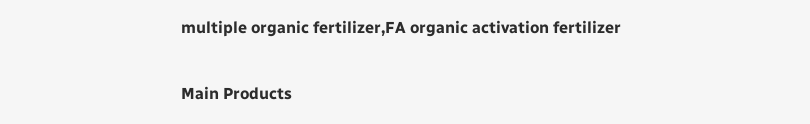multiple organic fertilizer,FA organic activation fertilizer

Main Products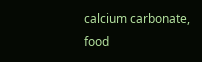calcium carbonate, food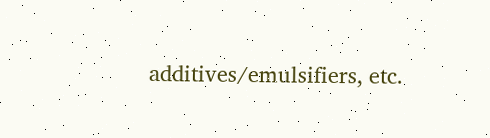additives/emulsifiers, etc.